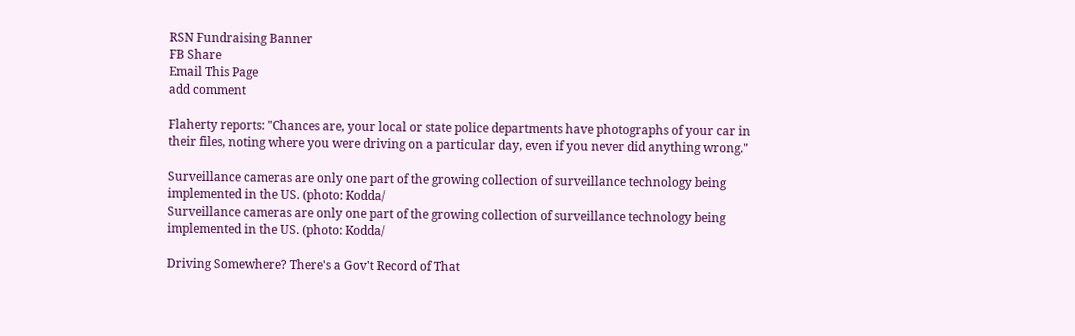RSN Fundraising Banner
FB Share
Email This Page
add comment

Flaherty reports: "Chances are, your local or state police departments have photographs of your car in their files, noting where you were driving on a particular day, even if you never did anything wrong."

Surveillance cameras are only one part of the growing collection of surveillance technology being implemented in the US. (photo: Kodda/
Surveillance cameras are only one part of the growing collection of surveillance technology being implemented in the US. (photo: Kodda/

Driving Somewhere? There's a Gov't Record of That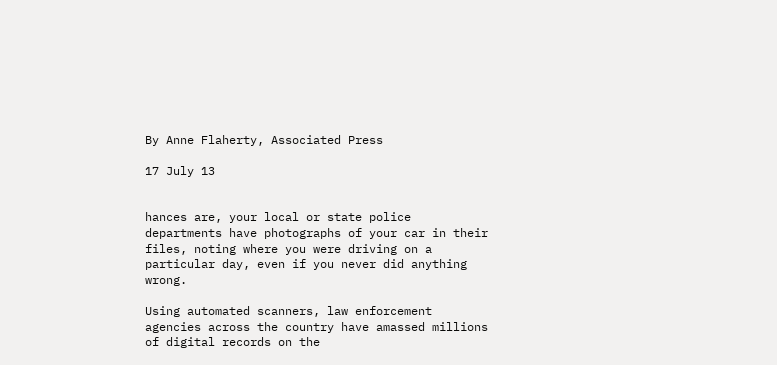By Anne Flaherty, Associated Press

17 July 13


hances are, your local or state police departments have photographs of your car in their files, noting where you were driving on a particular day, even if you never did anything wrong.

Using automated scanners, law enforcement agencies across the country have amassed millions of digital records on the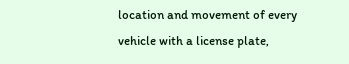location and movement of every vehicle with a license plate,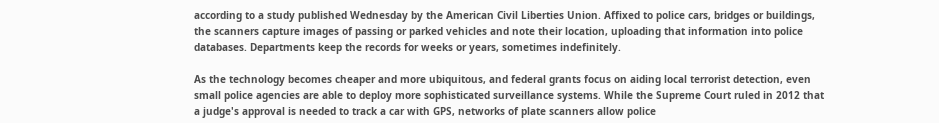according to a study published Wednesday by the American Civil Liberties Union. Affixed to police cars, bridges or buildings, the scanners capture images of passing or parked vehicles and note their location, uploading that information into police databases. Departments keep the records for weeks or years, sometimes indefinitely.

As the technology becomes cheaper and more ubiquitous, and federal grants focus on aiding local terrorist detection, even small police agencies are able to deploy more sophisticated surveillance systems. While the Supreme Court ruled in 2012 that a judge's approval is needed to track a car with GPS, networks of plate scanners allow police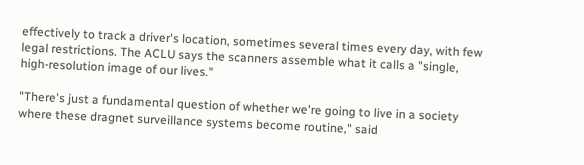effectively to track a driver's location, sometimes several times every day, with few legal restrictions. The ACLU says the scanners assemble what it calls a "single, high-resolution image of our lives."

"There's just a fundamental question of whether we're going to live in a society where these dragnet surveillance systems become routine," said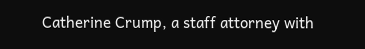Catherine Crump, a staff attorney with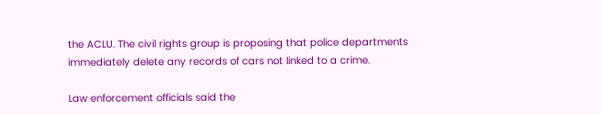the ACLU. The civil rights group is proposing that police departments immediately delete any records of cars not linked to a crime.

Law enforcement officials said the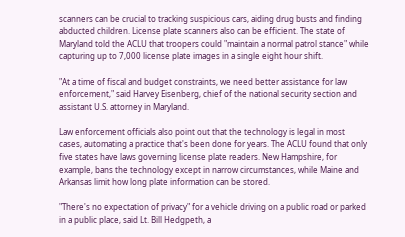scanners can be crucial to tracking suspicious cars, aiding drug busts and finding abducted children. License plate scanners also can be efficient. The state of Maryland told the ACLU that troopers could "maintain a normal patrol stance" while capturing up to 7,000 license plate images in a single eight hour shift.

"At a time of fiscal and budget constraints, we need better assistance for law enforcement," said Harvey Eisenberg, chief of the national security section and assistant U.S. attorney in Maryland.

Law enforcement officials also point out that the technology is legal in most cases, automating a practice that's been done for years. The ACLU found that only five states have laws governing license plate readers. New Hampshire, for example, bans the technology except in narrow circumstances, while Maine and Arkansas limit how long plate information can be stored.

"There's no expectation of privacy" for a vehicle driving on a public road or parked in a public place, said Lt. Bill Hedgpeth, a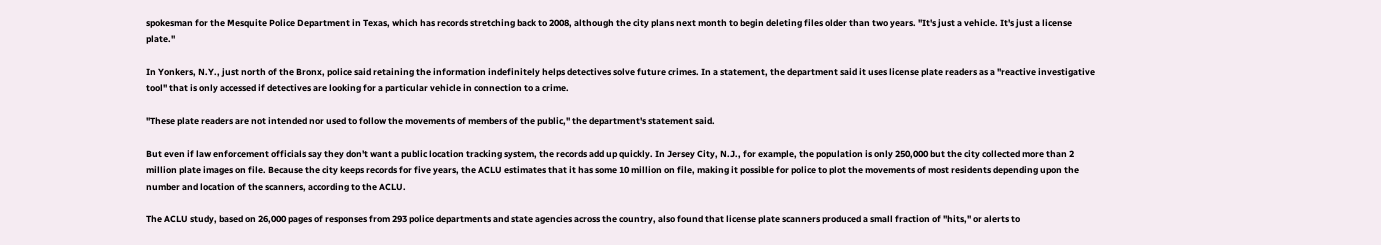spokesman for the Mesquite Police Department in Texas, which has records stretching back to 2008, although the city plans next month to begin deleting files older than two years. "It's just a vehicle. It's just a license plate."

In Yonkers, N.Y., just north of the Bronx, police said retaining the information indefinitely helps detectives solve future crimes. In a statement, the department said it uses license plate readers as a "reactive investigative tool" that is only accessed if detectives are looking for a particular vehicle in connection to a crime.

"These plate readers are not intended nor used to follow the movements of members of the public," the department's statement said.

But even if law enforcement officials say they don't want a public location tracking system, the records add up quickly. In Jersey City, N.J., for example, the population is only 250,000 but the city collected more than 2 million plate images on file. Because the city keeps records for five years, the ACLU estimates that it has some 10 million on file, making it possible for police to plot the movements of most residents depending upon the number and location of the scanners, according to the ACLU.

The ACLU study, based on 26,000 pages of responses from 293 police departments and state agencies across the country, also found that license plate scanners produced a small fraction of "hits," or alerts to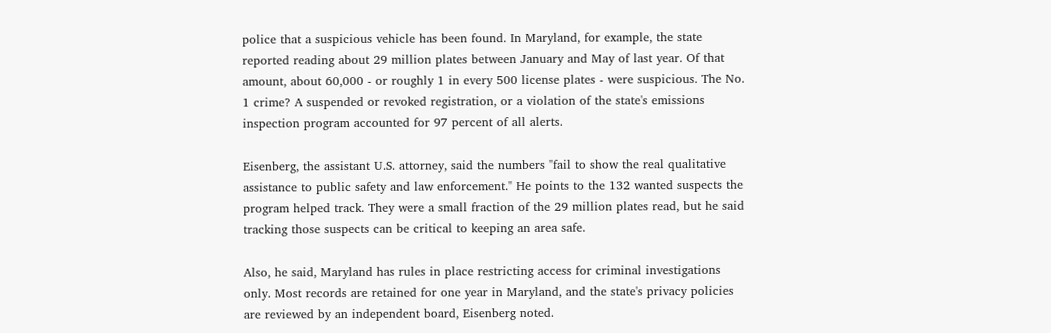police that a suspicious vehicle has been found. In Maryland, for example, the state reported reading about 29 million plates between January and May of last year. Of that amount, about 60,000 - or roughly 1 in every 500 license plates - were suspicious. The No. 1 crime? A suspended or revoked registration, or a violation of the state's emissions inspection program accounted for 97 percent of all alerts.

Eisenberg, the assistant U.S. attorney, said the numbers "fail to show the real qualitative assistance to public safety and law enforcement." He points to the 132 wanted suspects the program helped track. They were a small fraction of the 29 million plates read, but he said tracking those suspects can be critical to keeping an area safe.

Also, he said, Maryland has rules in place restricting access for criminal investigations only. Most records are retained for one year in Maryland, and the state's privacy policies are reviewed by an independent board, Eisenberg noted.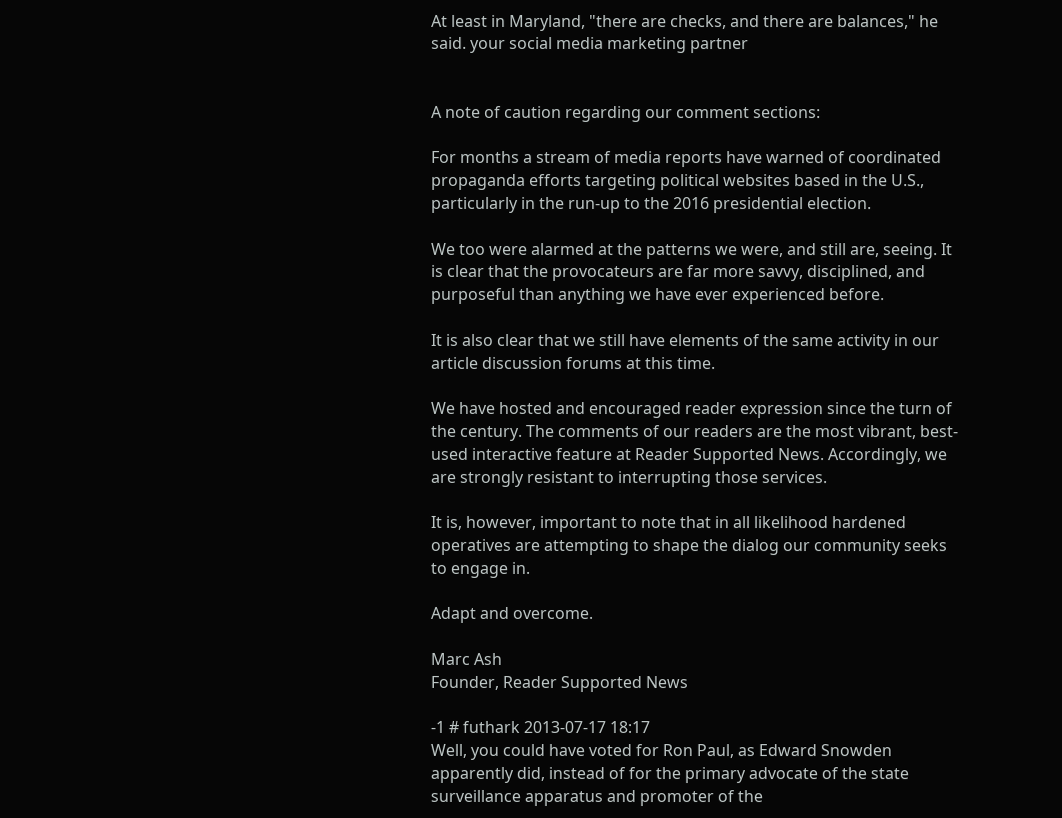At least in Maryland, "there are checks, and there are balances," he said. your social media marketing partner


A note of caution regarding our comment sections:

For months a stream of media reports have warned of coordinated propaganda efforts targeting political websites based in the U.S., particularly in the run-up to the 2016 presidential election.

We too were alarmed at the patterns we were, and still are, seeing. It is clear that the provocateurs are far more savvy, disciplined, and purposeful than anything we have ever experienced before.

It is also clear that we still have elements of the same activity in our article discussion forums at this time.

We have hosted and encouraged reader expression since the turn of the century. The comments of our readers are the most vibrant, best-used interactive feature at Reader Supported News. Accordingly, we are strongly resistant to interrupting those services.

It is, however, important to note that in all likelihood hardened operatives are attempting to shape the dialog our community seeks to engage in.

Adapt and overcome.

Marc Ash
Founder, Reader Supported News

-1 # futhark 2013-07-17 18:17
Well, you could have voted for Ron Paul, as Edward Snowden apparently did, instead of for the primary advocate of the state surveillance apparatus and promoter of the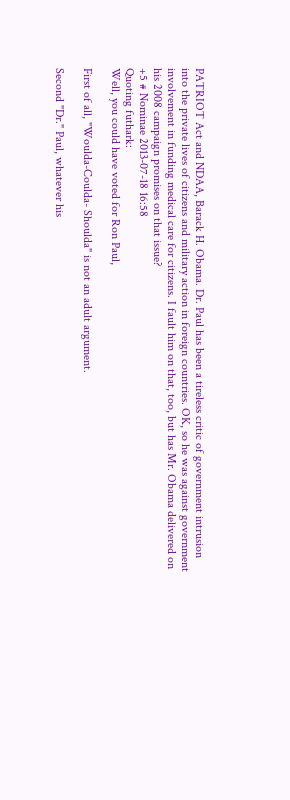PATRIOT Act and NDAA, Barack H. Obama. Dr. Paul has been a tireless critic of government intrusion into the private lives of citizens and military action in foreign countries. OK, so he was against government involvement in funding medical care for citizens. I fault him on that, too, but has Mr. Obama delivered on his 2008 campaign promises on that issue?
+5 # Nominae 2013-07-18 16:58
Quoting futhark:
Well, you could have voted for Ron Paul,

First of all, "Woulda-Coulda- Shoulda" is not an adult argument.

Second "Dr." Paul, whatever his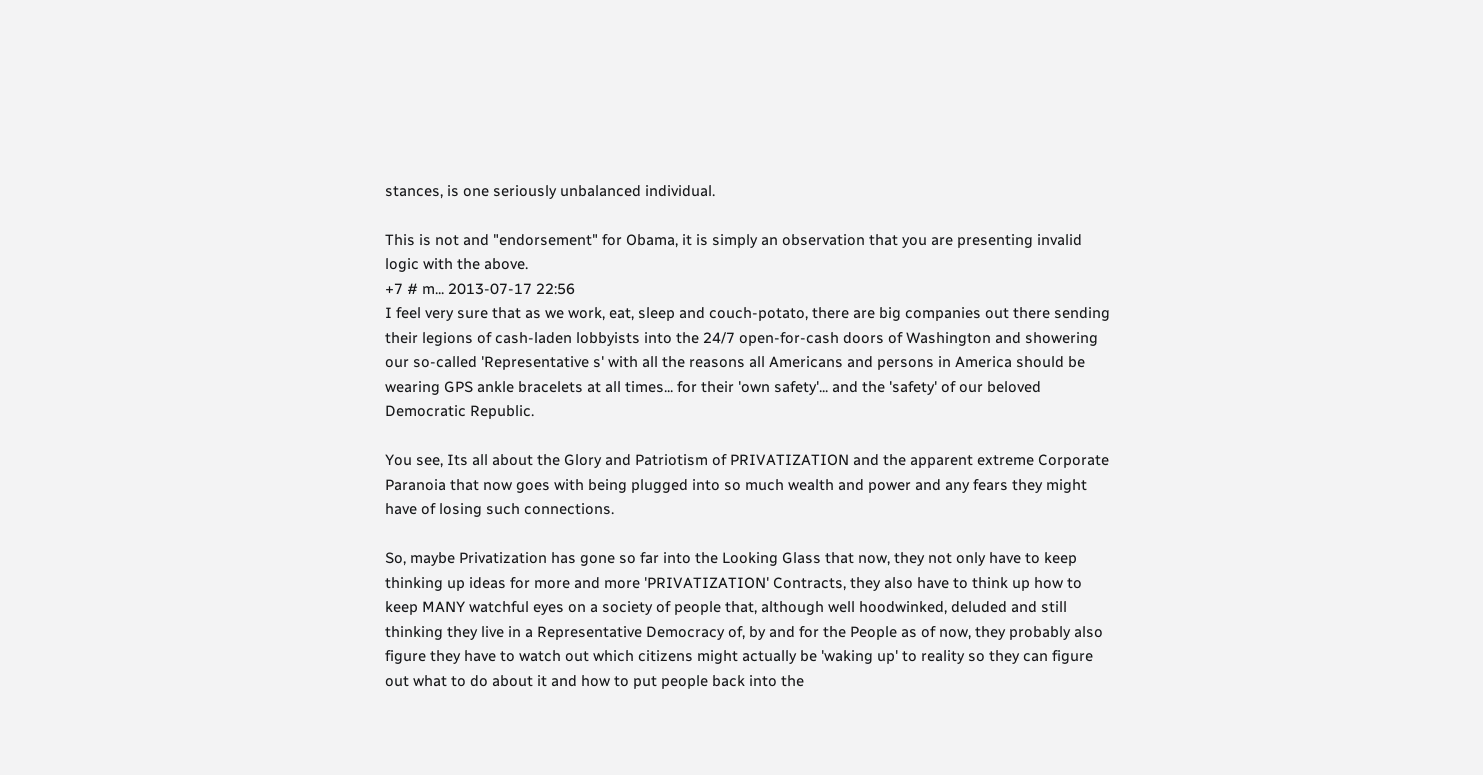stances, is one seriously unbalanced individual.

This is not and "endorsement" for Obama, it is simply an observation that you are presenting invalid logic with the above.
+7 # m... 2013-07-17 22:56
I feel very sure that as we work, eat, sleep and couch-potato, there are big companies out there sending their legions of cash-laden lobbyists into the 24/7 open-for-cash doors of Washington and showering our so-called 'Representative s' with all the reasons all Americans and persons in America should be wearing GPS ankle bracelets at all times... for their 'own safety'... and the 'safety' of our beloved Democratic Republic.

You see, Its all about the Glory and Patriotism of PRIVATIZATION and the apparent extreme Corporate Paranoia that now goes with being plugged into so much wealth and power and any fears they might have of losing such connections.

So, maybe Privatization has gone so far into the Looking Glass that now, they not only have to keep thinking up ideas for more and more 'PRIVATIZATION' Contracts, they also have to think up how to keep MANY watchful eyes on a society of people that, although well hoodwinked, deluded and still thinking they live in a Representative Democracy of, by and for the People as of now, they probably also figure they have to watch out which citizens might actually be 'waking up' to reality so they can figure out what to do about it and how to put people back into the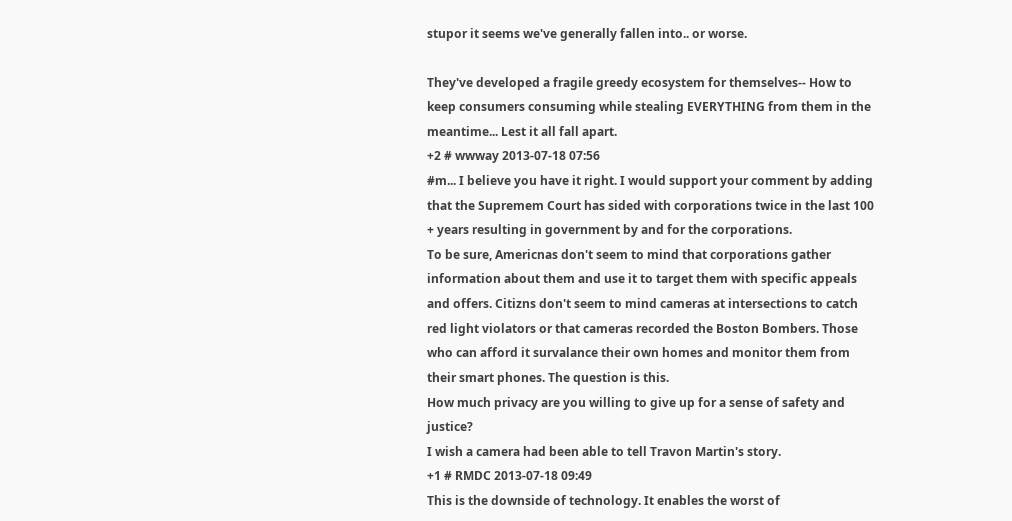stupor it seems we've generally fallen into.. or worse.

They've developed a fragile greedy ecosystem for themselves-- How to keep consumers consuming while stealing EVERYTHING from them in the meantime... Lest it all fall apart.
+2 # wwway 2013-07-18 07:56
#m... I believe you have it right. I would support your comment by adding that the Supremem Court has sided with corporations twice in the last 100 + years resulting in government by and for the corporations.
To be sure, Americnas don't seem to mind that corporations gather information about them and use it to target them with specific appeals and offers. Citizns don't seem to mind cameras at intersections to catch red light violators or that cameras recorded the Boston Bombers. Those who can afford it survalance their own homes and monitor them from their smart phones. The question is this.
How much privacy are you willing to give up for a sense of safety and justice?
I wish a camera had been able to tell Travon Martin's story.
+1 # RMDC 2013-07-18 09:49
This is the downside of technology. It enables the worst of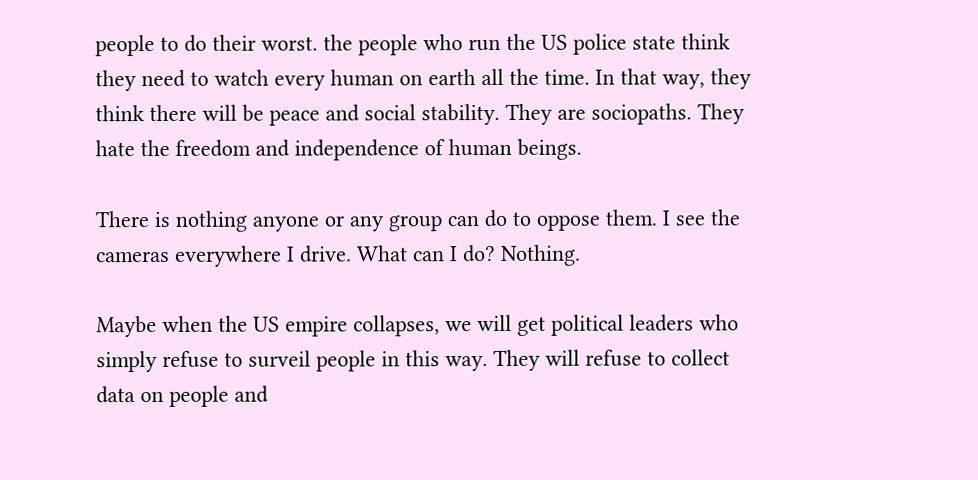people to do their worst. the people who run the US police state think they need to watch every human on earth all the time. In that way, they think there will be peace and social stability. They are sociopaths. They hate the freedom and independence of human beings.

There is nothing anyone or any group can do to oppose them. I see the cameras everywhere I drive. What can I do? Nothing.

Maybe when the US empire collapses, we will get political leaders who simply refuse to surveil people in this way. They will refuse to collect data on people and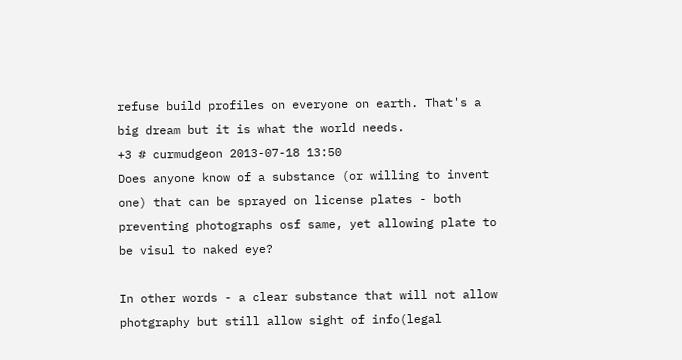refuse build profiles on everyone on earth. That's a big dream but it is what the world needs.
+3 # curmudgeon 2013-07-18 13:50
Does anyone know of a substance (or willing to invent one) that can be sprayed on license plates - both preventing photographs osf same, yet allowing plate to be visul to naked eye?

In other words - a clear substance that will not allow photgraphy but still allow sight of info(legal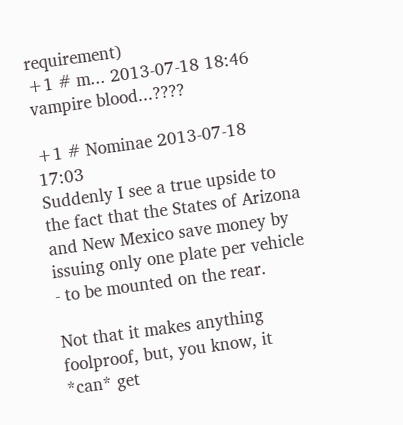requirement)
+1 # m... 2013-07-18 18:46
vampire blood...????

+1 # Nominae 2013-07-18 17:03
Suddenly I see a true upside to the fact that the States of Arizona and New Mexico save money by issuing only one plate per vehicle - to be mounted on the rear.

Not that it makes anything foolproof, but, you know, it *can* get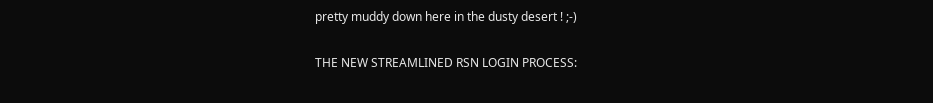pretty muddy down here in the dusty desert ! ;-)

THE NEW STREAMLINED RSN LOGIN PROCESS: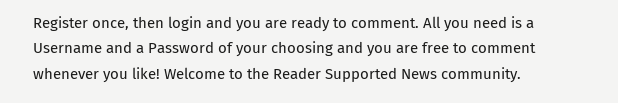Register once, then login and you are ready to comment. All you need is a Username and a Password of your choosing and you are free to comment whenever you like! Welcome to the Reader Supported News community.